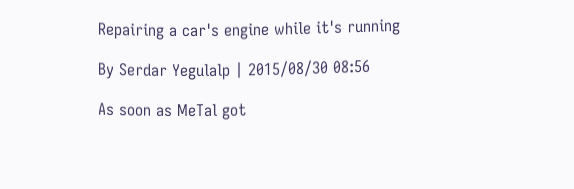Repairing a car's engine while it's running

By Serdar Yegulalp | 2015/08/30 08:56

As soon as MeTal got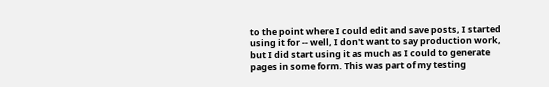to the point where I could edit and save posts, I started using it for -- well, I don't want to say production work, but I did start using it as much as I could to generate pages in some form. This was part of my testing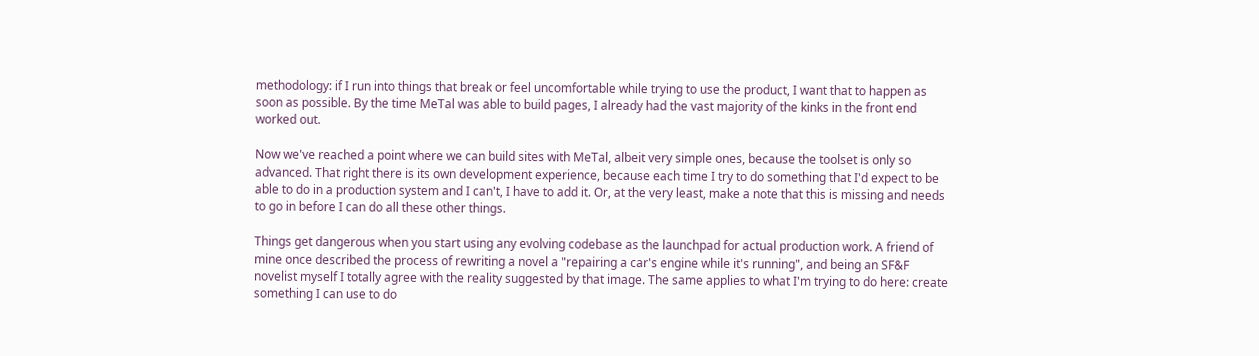methodology: if I run into things that break or feel uncomfortable while trying to use the product, I want that to happen as soon as possible. By the time MeTal was able to build pages, I already had the vast majority of the kinks in the front end worked out.

Now we've reached a point where we can build sites with MeTal, albeit very simple ones, because the toolset is only so advanced. That right there is its own development experience, because each time I try to do something that I'd expect to be able to do in a production system and I can't, I have to add it. Or, at the very least, make a note that this is missing and needs to go in before I can do all these other things.

Things get dangerous when you start using any evolving codebase as the launchpad for actual production work. A friend of mine once described the process of rewriting a novel a "repairing a car's engine while it's running", and being an SF&F novelist myself I totally agree with the reality suggested by that image. The same applies to what I'm trying to do here: create something I can use to do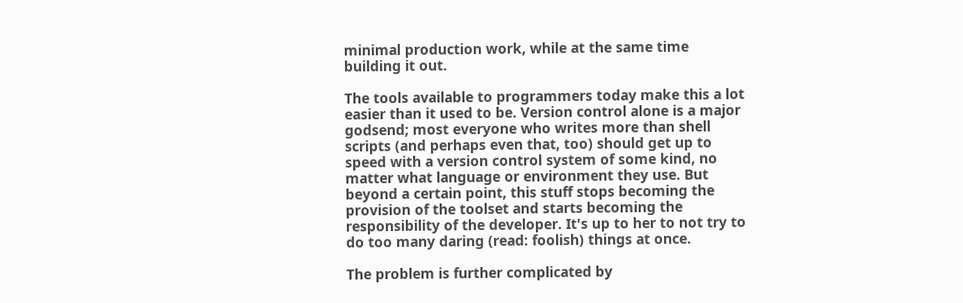minimal production work, while at the same time building it out.

The tools available to programmers today make this a lot easier than it used to be. Version control alone is a major godsend; most everyone who writes more than shell scripts (and perhaps even that, too) should get up to speed with a version control system of some kind, no matter what language or environment they use. But beyond a certain point, this stuff stops becoming the provision of the toolset and starts becoming the responsibility of the developer. It's up to her to not try to do too many daring (read: foolish) things at once.

The problem is further complicated by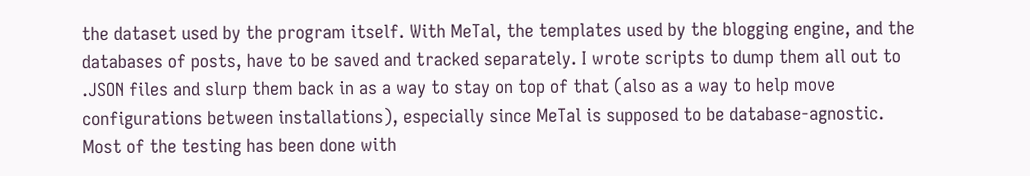the dataset used by the program itself. With MeTal, the templates used by the blogging engine, and the databases of posts, have to be saved and tracked separately. I wrote scripts to dump them all out to .JSON files and slurp them back in as a way to stay on top of that (also as a way to help move configurations between installations), especially since MeTal is supposed to be database-agnostic. Most of the testing has been done with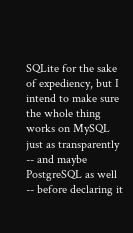SQLite for the sake of expediency, but I intend to make sure the whole thing works on MySQL just as transparently -- and maybe PostgreSQL as well -- before declaring it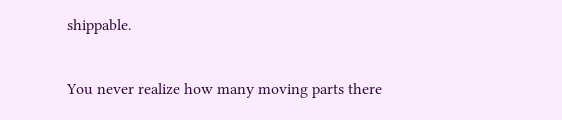shippable.

You never realize how many moving parts there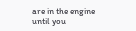are in the engine until you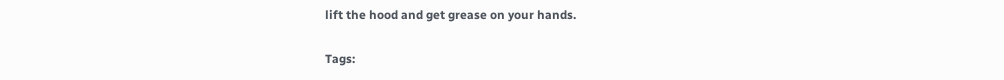lift the hood and get grease on your hands.

Tags: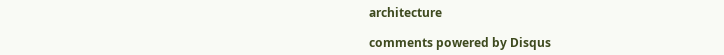architecture

comments powered by Disqus